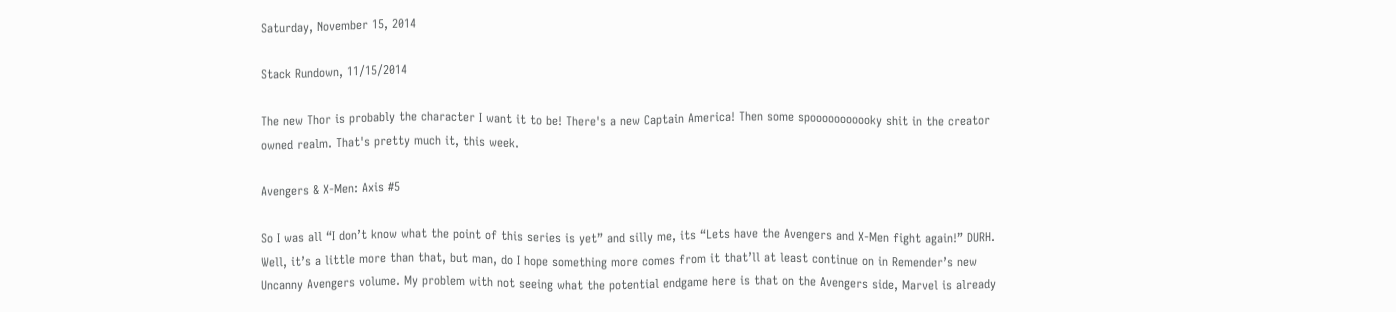Saturday, November 15, 2014

Stack Rundown, 11/15/2014

The new Thor is probably the character I want it to be! There's a new Captain America! Then some spooooooooooky shit in the creator owned realm. That's pretty much it, this week.

Avengers & X-Men: Axis #5

So I was all “I don’t know what the point of this series is yet” and silly me, its “Lets have the Avengers and X-Men fight again!” DURH. Well, it’s a little more than that, but man, do I hope something more comes from it that’ll at least continue on in Remender’s new Uncanny Avengers volume. My problem with not seeing what the potential endgame here is that on the Avengers side, Marvel is already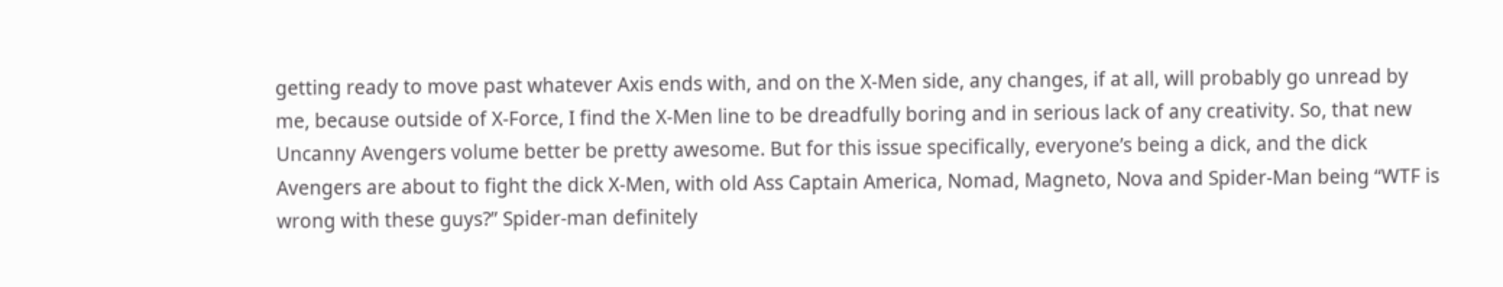getting ready to move past whatever Axis ends with, and on the X-Men side, any changes, if at all, will probably go unread by me, because outside of X-Force, I find the X-Men line to be dreadfully boring and in serious lack of any creativity. So, that new Uncanny Avengers volume better be pretty awesome. But for this issue specifically, everyone’s being a dick, and the dick Avengers are about to fight the dick X-Men, with old Ass Captain America, Nomad, Magneto, Nova and Spider-Man being “WTF is wrong with these guys?” Spider-man definitely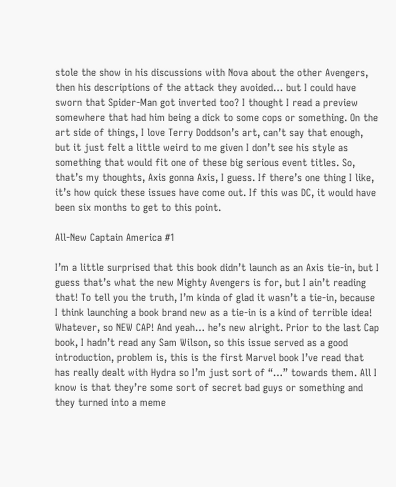stole the show in his discussions with Nova about the other Avengers, then his descriptions of the attack they avoided… but I could have sworn that Spider-Man got inverted too? I thought I read a preview somewhere that had him being a dick to some cops or something. On the art side of things, I love Terry Doddson’s art, can’t say that enough, but it just felt a little weird to me given I don’t see his style as something that would fit one of these big serious event titles. So, that’s my thoughts, Axis gonna Axis, I guess. If there’s one thing I like, it’s how quick these issues have come out. If this was DC, it would have been six months to get to this point.

All-New Captain America #1

I’m a little surprised that this book didn’t launch as an Axis tie-in, but I guess that’s what the new Mighty Avengers is for, but I ain’t reading that! To tell you the truth, I’m kinda of glad it wasn’t a tie-in, because I think launching a book brand new as a tie-in is a kind of terrible idea! Whatever, so NEW CAP! And yeah… he’s new alright. Prior to the last Cap book, I hadn’t read any Sam Wilson, so this issue served as a good introduction, problem is, this is the first Marvel book I’ve read that has really dealt with Hydra so I’m just sort of “…” towards them. All I know is that they’re some sort of secret bad guys or something and they turned into a meme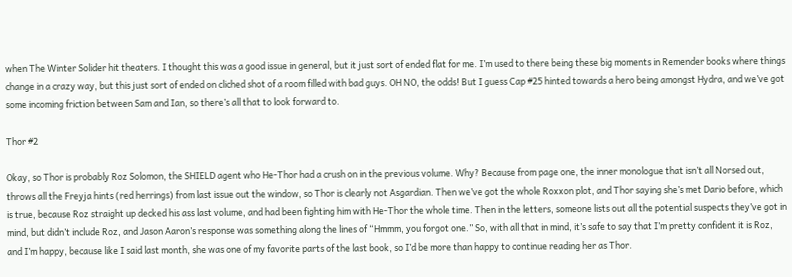when The Winter Solider hit theaters. I thought this was a good issue in general, but it just sort of ended flat for me. I’m used to there being these big moments in Remender books where things change in a crazy way, but this just sort of ended on cliched shot of a room filled with bad guys. OH NO, the odds! But I guess Cap #25 hinted towards a hero being amongst Hydra, and we’ve got some incoming friction between Sam and Ian, so there’s all that to look forward to.

Thor #2

Okay, so Thor is probably Roz Solomon, the SHIELD agent who He-Thor had a crush on in the previous volume. Why? Because from page one, the inner monologue that isn’t all Norsed out, throws all the Freyja hints (red herrings) from last issue out the window, so Thor is clearly not Asgardian. Then we’ve got the whole Roxxon plot, and Thor saying she’s met Dario before, which is true, because Roz straight up decked his ass last volume, and had been fighting him with He-Thor the whole time. Then in the letters, someone lists out all the potential suspects they’ve got in mind, but didn’t include Roz, and Jason Aaron’s response was something along the lines of “Hmmm, you forgot one.” So, with all that in mind, it’s safe to say that I’m pretty confident it is Roz, and I’m happy, because like I said last month, she was one of my favorite parts of the last book, so I’d be more than happy to continue reading her as Thor.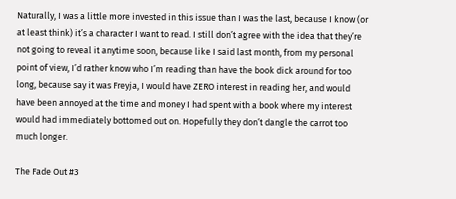Naturally, I was a little more invested in this issue than I was the last, because I know (or at least think) it’s a character I want to read. I still don’t agree with the idea that they’re not going to reveal it anytime soon, because like I said last month, from my personal point of view, I’d rather know who I’m reading than have the book dick around for too long, because say it was Freyja, I would have ZERO interest in reading her, and would have been annoyed at the time and money I had spent with a book where my interest would had immediately bottomed out on. Hopefully they don’t dangle the carrot too much longer.

The Fade Out #3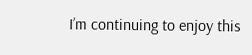I’m continuing to enjoy this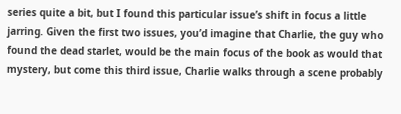series quite a bit, but I found this particular issue’s shift in focus a little jarring. Given the first two issues, you’d imagine that Charlie, the guy who found the dead starlet, would be the main focus of the book as would that mystery, but come this third issue, Charlie walks through a scene probably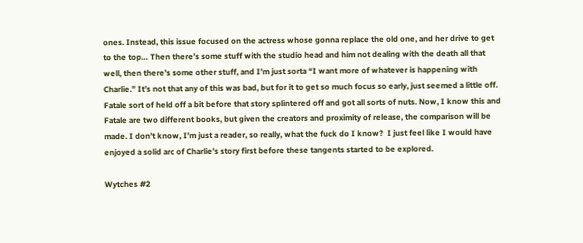ones. Instead, this issue focused on the actress whose gonna replace the old one, and her drive to get to the top… Then there’s some stuff with the studio head and him not dealing with the death all that well, then there’s some other stuff, and I’m just sorta “I want more of whatever is happening with Charlie.” It’s not that any of this was bad, but for it to get so much focus so early, just seemed a little off. Fatale sort of held off a bit before that story splintered off and got all sorts of nuts. Now, I know this and Fatale are two different books, but given the creators and proximity of release, the comparison will be made. I don’t know, I’m just a reader, so really, what the fuck do I know?  I just feel like I would have enjoyed a solid arc of Charlie’s story first before these tangents started to be explored.

Wytches #2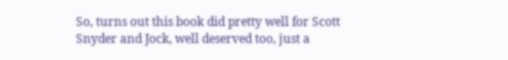So, turns out this book did pretty well for Scott Snyder and Jock, well deserved too, just a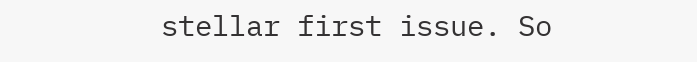stellar first issue. So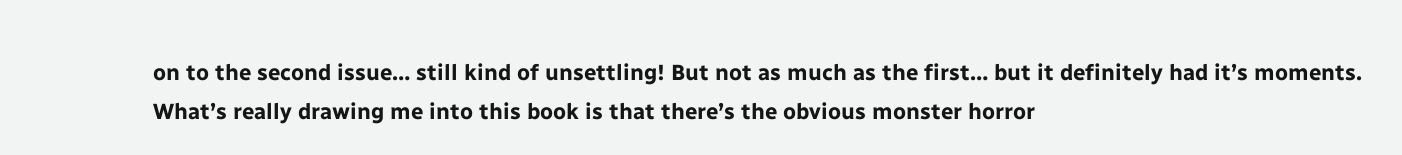on to the second issue… still kind of unsettling! But not as much as the first… but it definitely had it’s moments. What’s really drawing me into this book is that there’s the obvious monster horror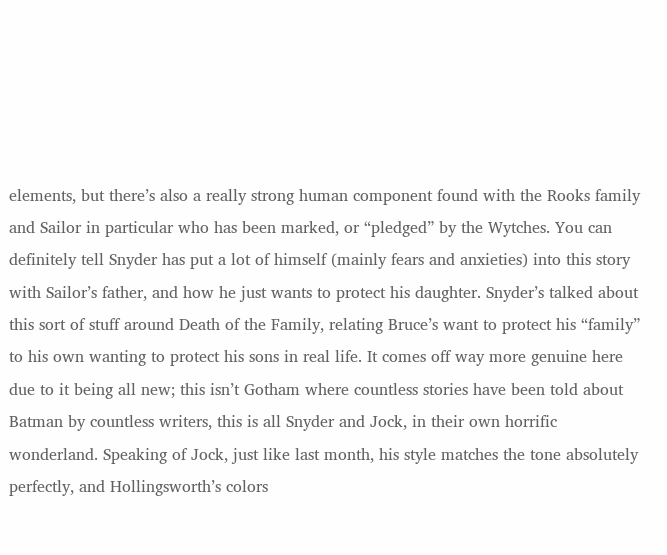elements, but there’s also a really strong human component found with the Rooks family and Sailor in particular who has been marked, or “pledged” by the Wytches. You can definitely tell Snyder has put a lot of himself (mainly fears and anxieties) into this story with Sailor’s father, and how he just wants to protect his daughter. Snyder’s talked about this sort of stuff around Death of the Family, relating Bruce’s want to protect his “family” to his own wanting to protect his sons in real life. It comes off way more genuine here due to it being all new; this isn’t Gotham where countless stories have been told about Batman by countless writers, this is all Snyder and Jock, in their own horrific wonderland. Speaking of Jock, just like last month, his style matches the tone absolutely perfectly, and Hollingsworth’s colors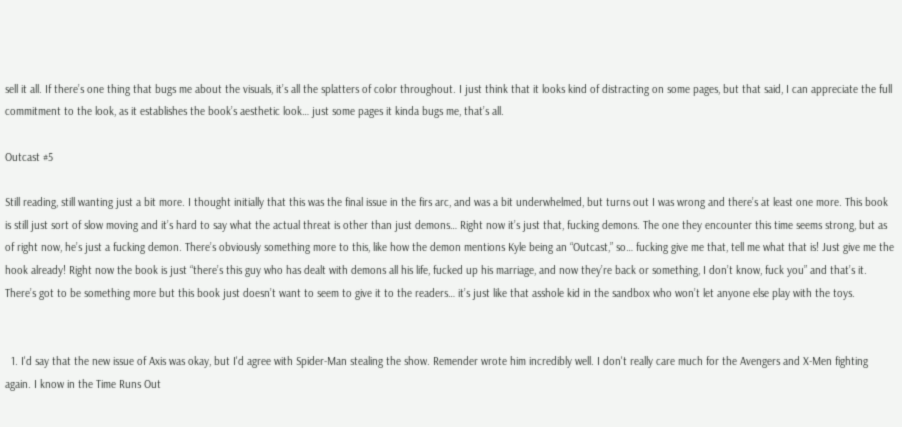sell it all. If there’s one thing that bugs me about the visuals, it’s all the splatters of color throughout. I just think that it looks kind of distracting on some pages, but that said, I can appreciate the full commitment to the look, as it establishes the book’s aesthetic look… just some pages it kinda bugs me, that’s all.

Outcast #5

Still reading, still wanting just a bit more. I thought initially that this was the final issue in the firs arc, and was a bit underwhelmed, but turns out I was wrong and there’s at least one more. This book is still just sort of slow moving and it’s hard to say what the actual threat is other than just demons… Right now it’s just that, fucking demons. The one they encounter this time seems strong, but as of right now, he’s just a fucking demon. There’s obviously something more to this, like how the demon mentions Kyle being an “Outcast,” so… fucking give me that, tell me what that is! Just give me the hook already! Right now the book is just “there’s this guy who has dealt with demons all his life, fucked up his marriage, and now they’re back or something, I don’t know, fuck you” and that’s it. There’s got to be something more but this book just doesn’t want to seem to give it to the readers… it’s just like that asshole kid in the sandbox who won’t let anyone else play with the toys.


  1. I'd say that the new issue of Axis was okay, but I'd agree with Spider-Man stealing the show. Remender wrote him incredibly well. I don't really care much for the Avengers and X-Men fighting again. I know in the Time Runs Out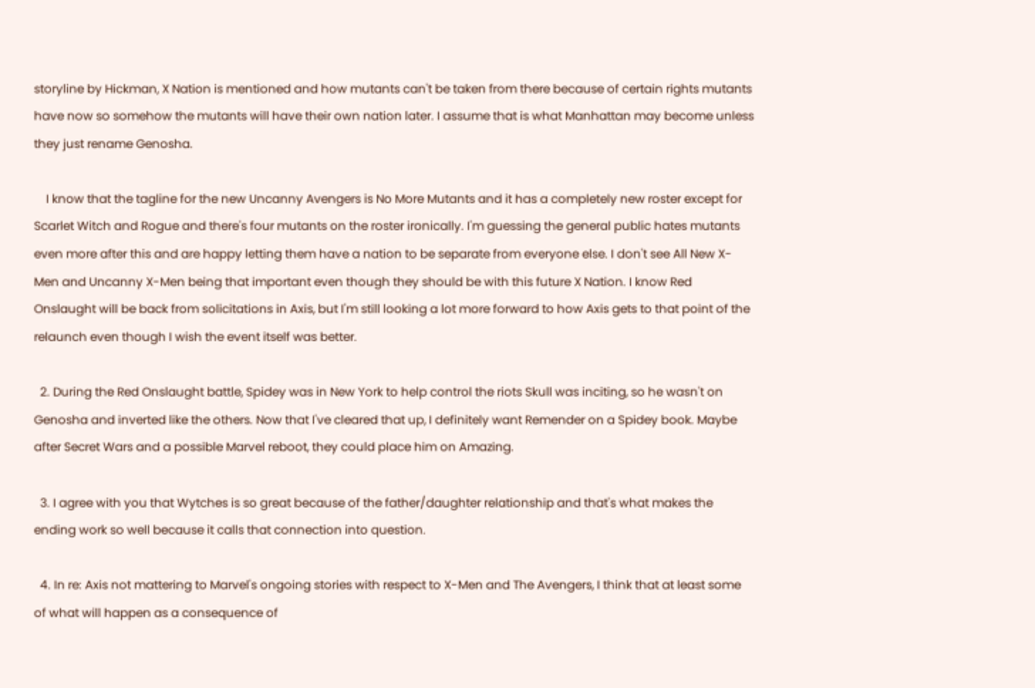storyline by Hickman, X Nation is mentioned and how mutants can't be taken from there because of certain rights mutants have now so somehow the mutants will have their own nation later. I assume that is what Manhattan may become unless they just rename Genosha.

    I know that the tagline for the new Uncanny Avengers is No More Mutants and it has a completely new roster except for Scarlet Witch and Rogue and there's four mutants on the roster ironically. I'm guessing the general public hates mutants even more after this and are happy letting them have a nation to be separate from everyone else. I don't see All New X-Men and Uncanny X-Men being that important even though they should be with this future X Nation. I know Red Onslaught will be back from solicitations in Axis, but I'm still looking a lot more forward to how Axis gets to that point of the relaunch even though I wish the event itself was better.

  2. During the Red Onslaught battle, Spidey was in New York to help control the riots Skull was inciting, so he wasn't on Genosha and inverted like the others. Now that I've cleared that up, I definitely want Remender on a Spidey book. Maybe after Secret Wars and a possible Marvel reboot, they could place him on Amazing.

  3. I agree with you that Wytches is so great because of the father/daughter relationship and that's what makes the ending work so well because it calls that connection into question.

  4. In re: Axis not mattering to Marvel's ongoing stories with respect to X-Men and The Avengers, I think that at least some of what will happen as a consequence of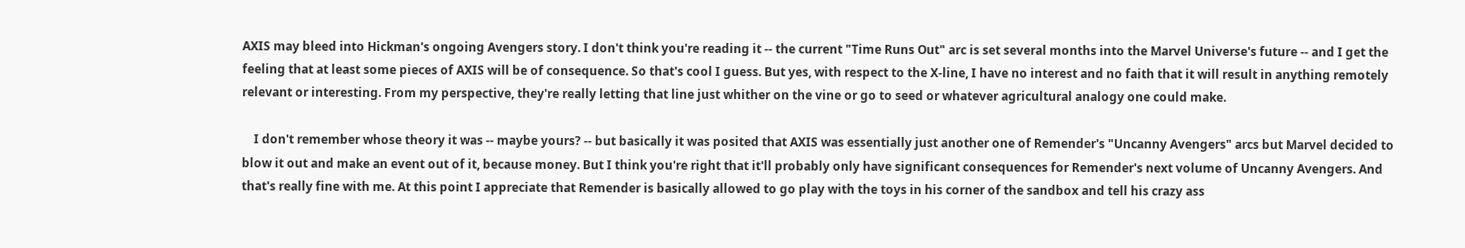AXIS may bleed into Hickman's ongoing Avengers story. I don't think you're reading it -- the current "Time Runs Out" arc is set several months into the Marvel Universe's future -- and I get the feeling that at least some pieces of AXIS will be of consequence. So that's cool I guess. But yes, with respect to the X-line, I have no interest and no faith that it will result in anything remotely relevant or interesting. From my perspective, they're really letting that line just whither on the vine or go to seed or whatever agricultural analogy one could make.

    I don't remember whose theory it was -- maybe yours? -- but basically it was posited that AXIS was essentially just another one of Remender's "Uncanny Avengers" arcs but Marvel decided to blow it out and make an event out of it, because money. But I think you're right that it'll probably only have significant consequences for Remender's next volume of Uncanny Avengers. And that's really fine with me. At this point I appreciate that Remender is basically allowed to go play with the toys in his corner of the sandbox and tell his crazy ass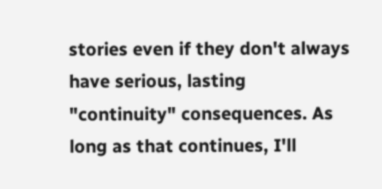stories even if they don't always have serious, lasting "continuity" consequences. As long as that continues, I'll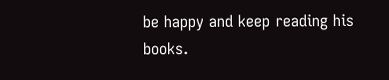be happy and keep reading his books.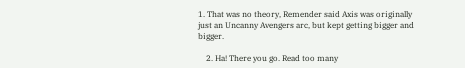1. That was no theory, Remender said Axis was originally just an Uncanny Avengers arc, but kept getting bigger and bigger.

    2. Ha! There you go. Read too many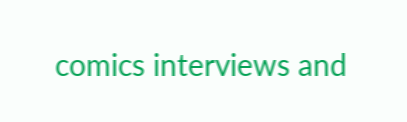comics interviews and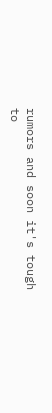rumors and soon it's tough to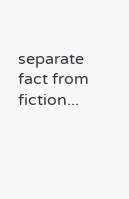separate fact from fiction...